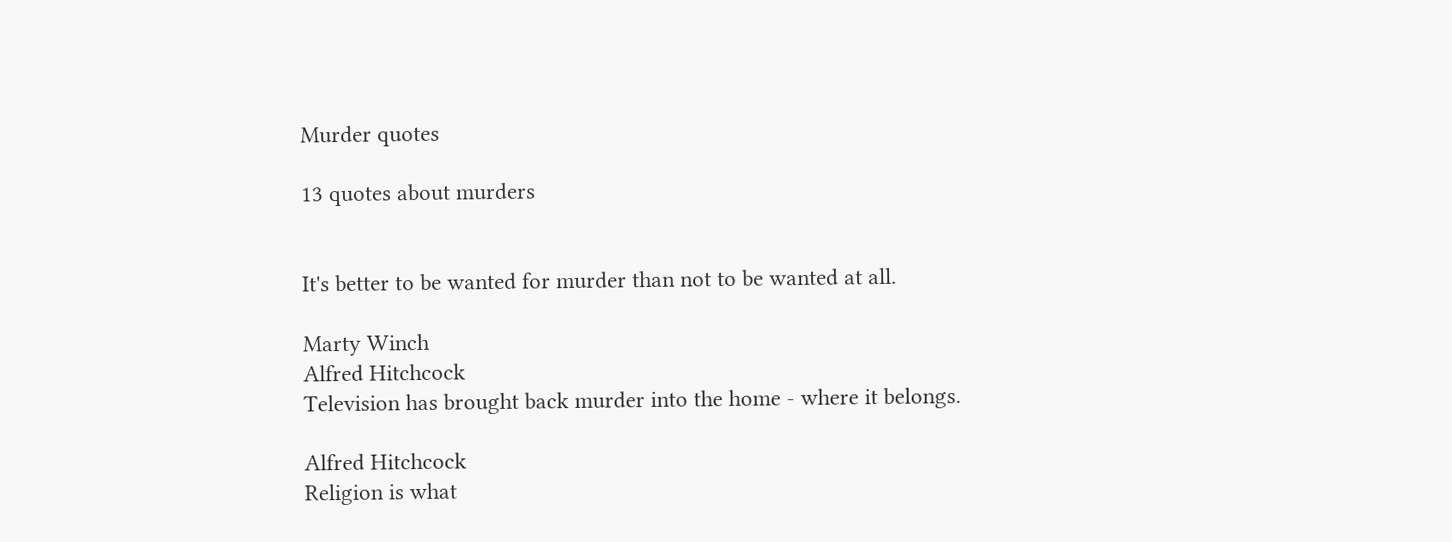Murder quotes

13 quotes about murders


It's better to be wanted for murder than not to be wanted at all.

Marty Winch
Alfred Hitchcock
Television has brought back murder into the home - where it belongs.

Alfred Hitchcock
Religion is what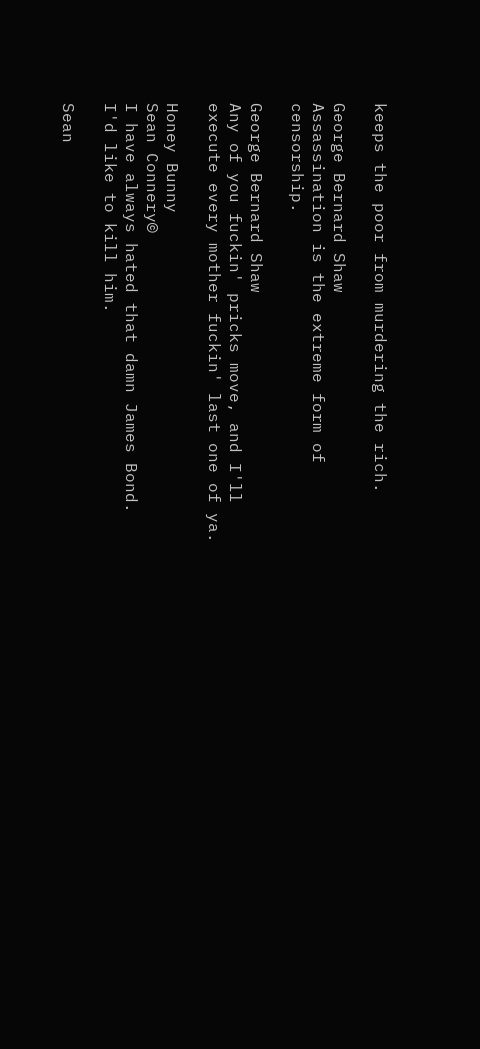keeps the poor from murdering the rich.

George Bernard Shaw
Assassination is the extreme form of censorship.

George Bernard Shaw
Any of you fuckin' pricks move, and I'll execute every mother fuckin' last one of ya.

Honey Bunny
Sean Connery©
I have always hated that damn James Bond. I'd like to kill him.

Sean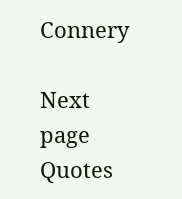Connery

Next page    Quotes